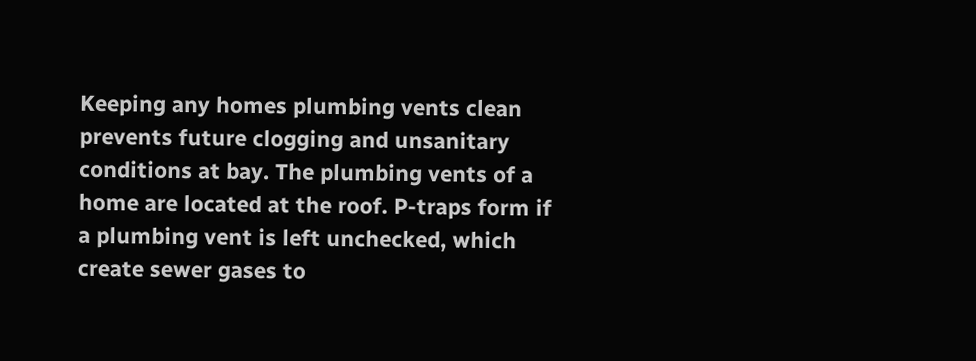Keeping any homes plumbing vents clean prevents future clogging and unsanitary conditions at bay. The plumbing vents of a home are located at the roof. P-traps form if a plumbing vent is left unchecked, which create sewer gases to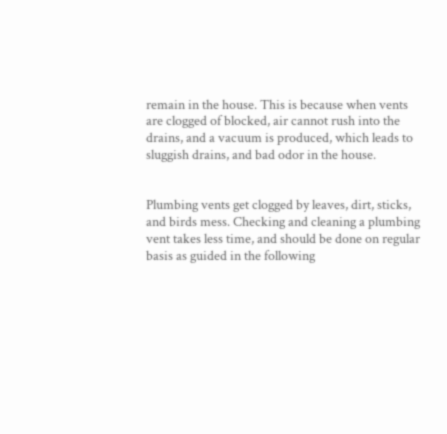remain in the house. This is because when vents are clogged of blocked, air cannot rush into the drains, and a vacuum is produced, which leads to sluggish drains, and bad odor in the house.


Plumbing vents get clogged by leaves, dirt, sticks, and birds mess. Checking and cleaning a plumbing vent takes less time, and should be done on regular basis as guided in the following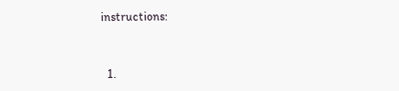instructions:


  1.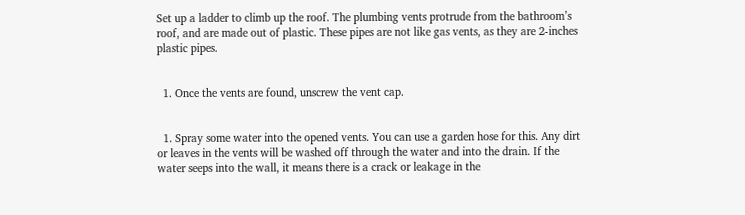Set up a ladder to climb up the roof. The plumbing vents protrude from the bathroom’s roof, and are made out of plastic. These pipes are not like gas vents, as they are 2-inches plastic pipes.


  1. Once the vents are found, unscrew the vent cap.


  1. Spray some water into the opened vents. You can use a garden hose for this. Any dirt or leaves in the vents will be washed off through the water and into the drain. If the water seeps into the wall, it means there is a crack or leakage in the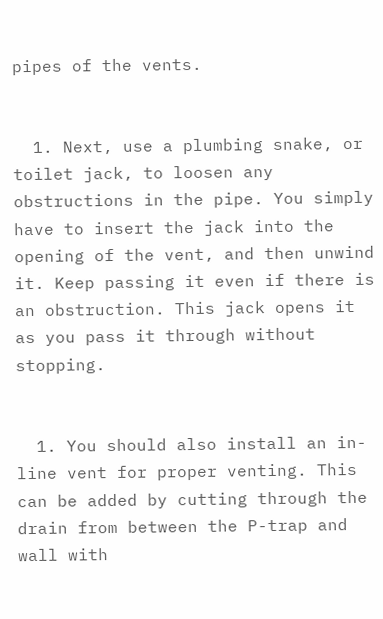pipes of the vents.


  1. Next, use a plumbing snake, or toilet jack, to loosen any obstructions in the pipe. You simply have to insert the jack into the opening of the vent, and then unwind it. Keep passing it even if there is an obstruction. This jack opens it as you pass it through without stopping.


  1. You should also install an in-line vent for proper venting. This can be added by cutting through the drain from between the P-trap and wall with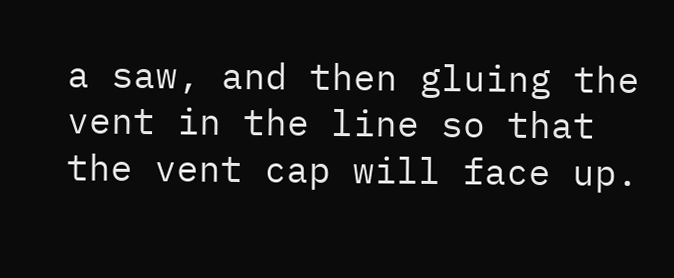a saw, and then gluing the vent in the line so that the vent cap will face up.